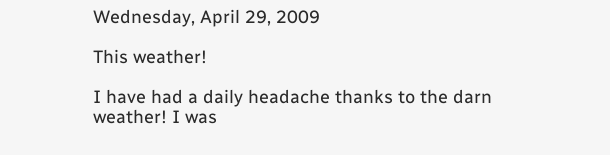Wednesday, April 29, 2009

This weather!

I have had a daily headache thanks to the darn weather! I was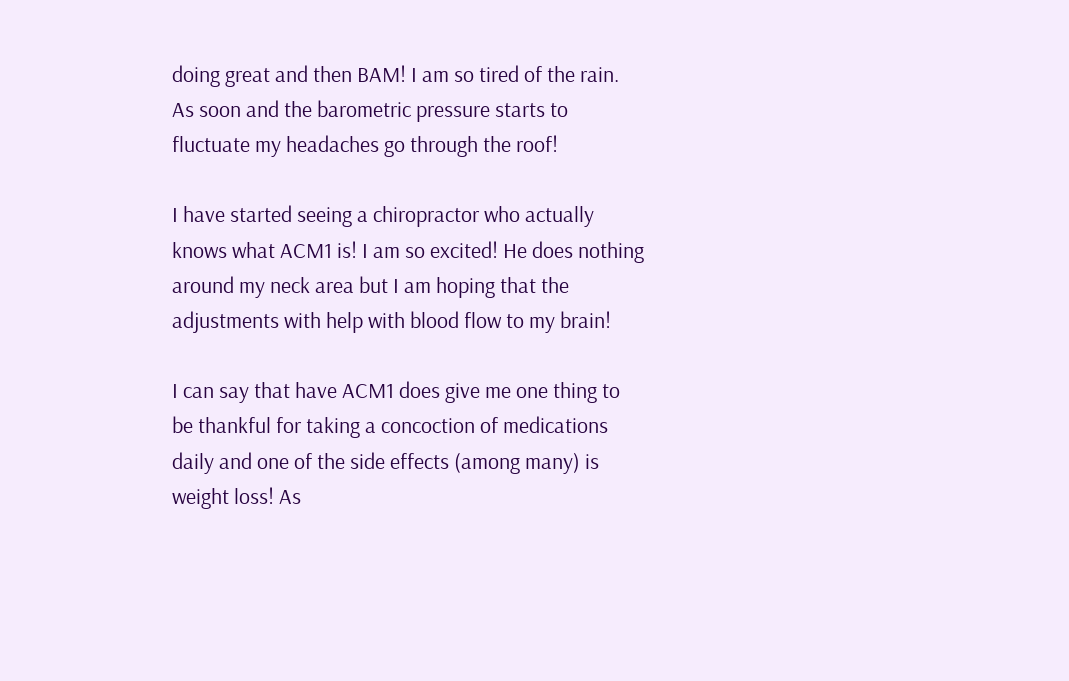doing great and then BAM! I am so tired of the rain. As soon and the barometric pressure starts to fluctuate my headaches go through the roof!

I have started seeing a chiropractor who actually knows what ACM1 is! I am so excited! He does nothing around my neck area but I am hoping that the adjustments with help with blood flow to my brain!

I can say that have ACM1 does give me one thing to be thankful for taking a concoction of medications daily and one of the side effects (among many) is weight loss! As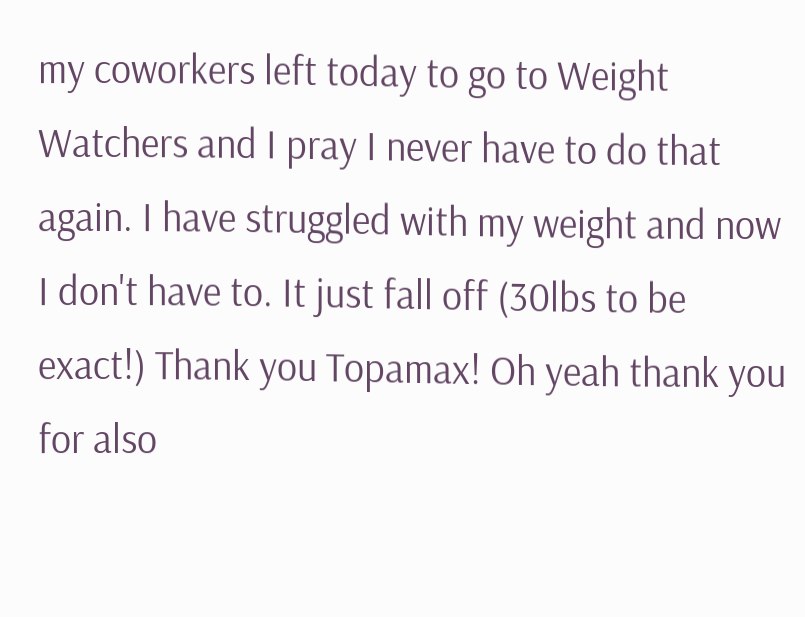my coworkers left today to go to Weight Watchers and I pray I never have to do that again. I have struggled with my weight and now I don't have to. It just fall off (30lbs to be exact!) Thank you Topamax! Oh yeah thank you for also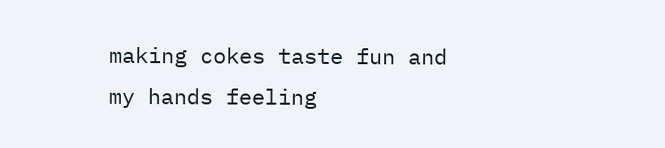making cokes taste fun and my hands feeling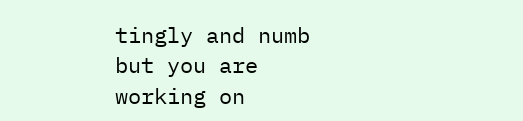tingly and numb but you are working on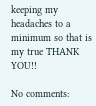keeping my headaches to a minimum so that is my true THANK YOU!!

No comments: